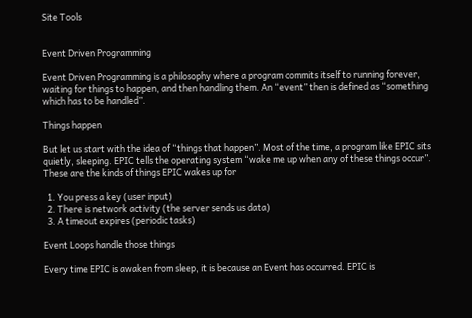Site Tools


Event Driven Programming

Event Driven Programming is a philosophy where a program commits itself to running forever, waiting for things to happen, and then handling them. An “event” then is defined as “something which has to be handled”.

Things happen

But let us start with the idea of “things that happen”. Most of the time, a program like EPIC sits quietly, sleeping. EPIC tells the operating system “wake me up when any of these things occur”. These are the kinds of things EPIC wakes up for

  1. You press a key (user input)
  2. There is network activity (the server sends us data)
  3. A timeout expires (periodic tasks)

Event Loops handle those things

Every time EPIC is awaken from sleep, it is because an Event has occurred. EPIC is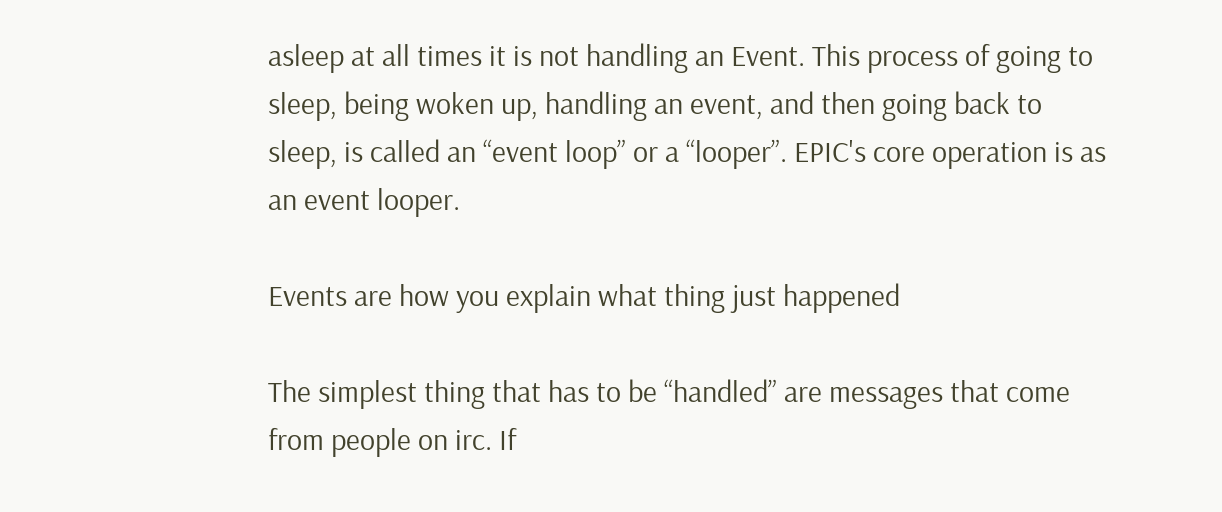asleep at all times it is not handling an Event. This process of going to sleep, being woken up, handling an event, and then going back to sleep, is called an “event loop” or a “looper”. EPIC's core operation is as an event looper.

Events are how you explain what thing just happened

The simplest thing that has to be “handled” are messages that come from people on irc. If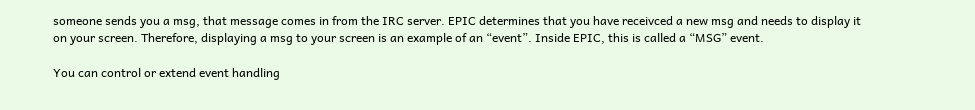someone sends you a msg, that message comes in from the IRC server. EPIC determines that you have receivced a new msg and needs to display it on your screen. Therefore, displaying a msg to your screen is an example of an “event”. Inside EPIC, this is called a “MSG” event.

You can control or extend event handling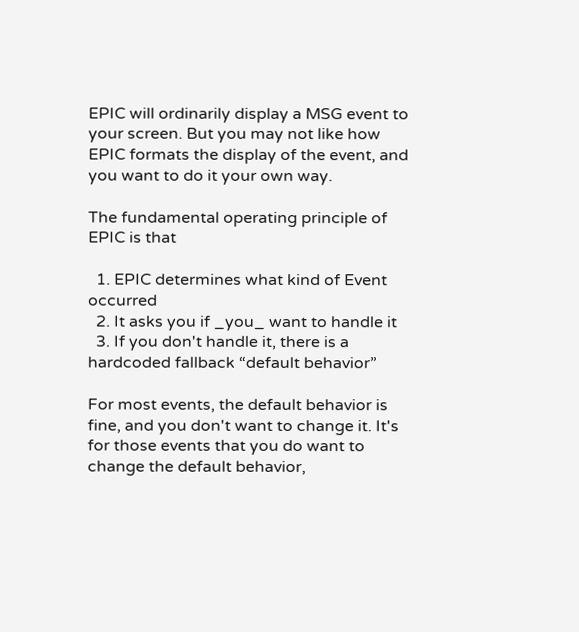EPIC will ordinarily display a MSG event to your screen. But you may not like how EPIC formats the display of the event, and you want to do it your own way.

The fundamental operating principle of EPIC is that

  1. EPIC determines what kind of Event occurred
  2. It asks you if _you_ want to handle it
  3. If you don't handle it, there is a hardcoded fallback “default behavior”

For most events, the default behavior is fine, and you don't want to change it. It's for those events that you do want to change the default behavior,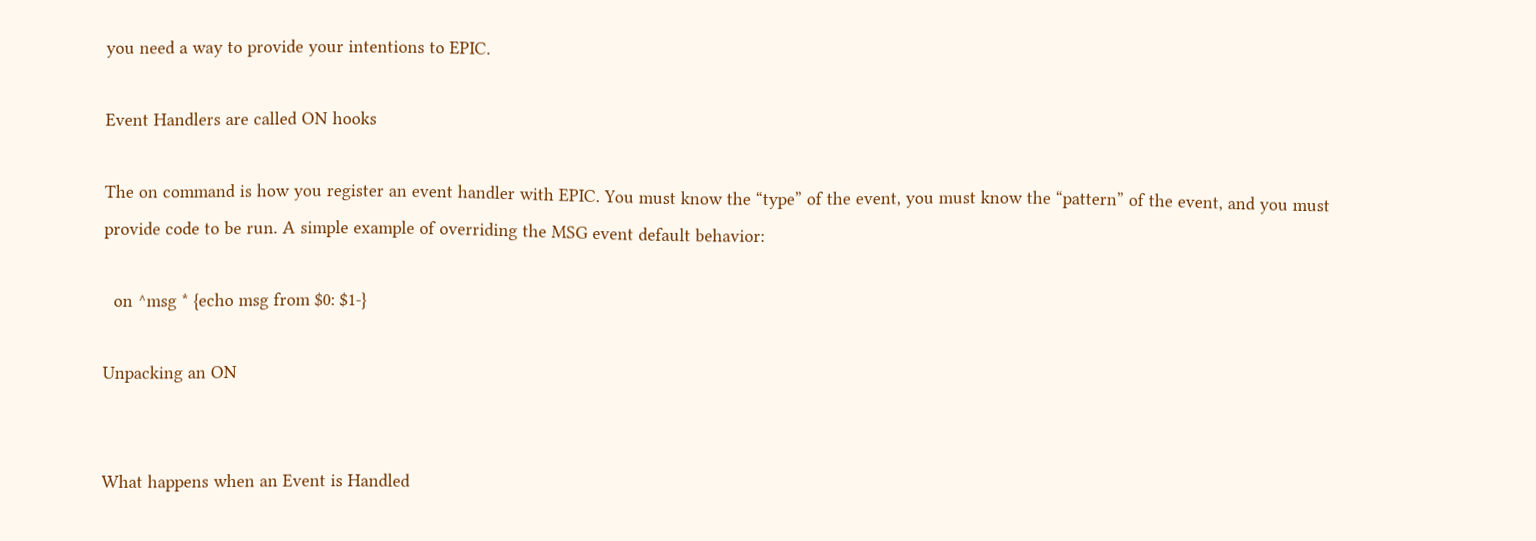you need a way to provide your intentions to EPIC.

Event Handlers are called ON hooks

The on command is how you register an event handler with EPIC. You must know the “type” of the event, you must know the “pattern” of the event, and you must provide code to be run. A simple example of overriding the MSG event default behavior:

  on ^msg * {echo msg from $0: $1-}

Unpacking an ON


What happens when an Event is Handled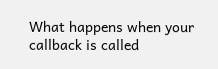What happens when your callback is called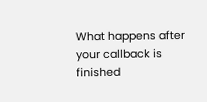What happens after your callback is finished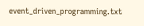event_driven_programming.txt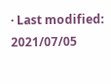· Last modified: 2021/07/05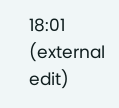18:01 (external edit)